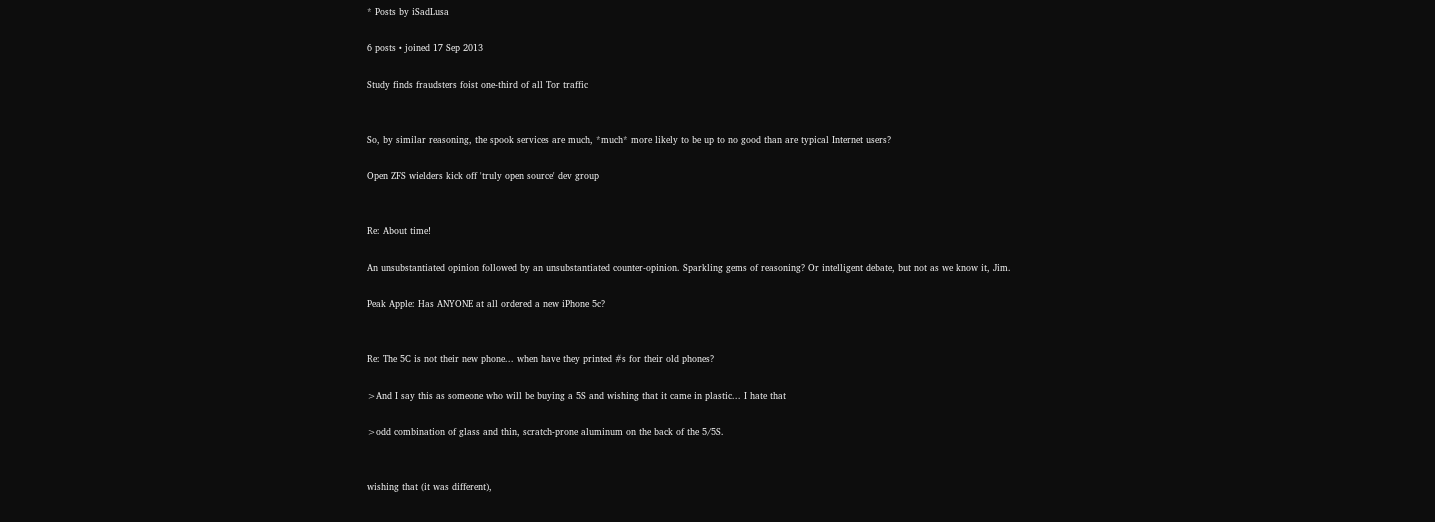* Posts by iSadLusa

6 posts • joined 17 Sep 2013

Study finds fraudsters foist one-third of all Tor traffic


So, by similar reasoning, the spook services are much, *much* more likely to be up to no good than are typical Internet users?

Open ZFS wielders kick off 'truly open source' dev group


Re: About time!

An unsubstantiated opinion followed by an unsubstantiated counter-opinion. Sparkling gems of reasoning? Or intelligent debate, but not as we know it, Jim.

Peak Apple: Has ANYONE at all ordered a new iPhone 5c?


Re: The 5C is not their new phone... when have they printed #s for their old phones?

>And I say this as someone who will be buying a 5S and wishing that it came in plastic... I hate that

>odd combination of glass and thin, scratch-prone aluminum on the back of the 5/5S.


wishing that (it was different),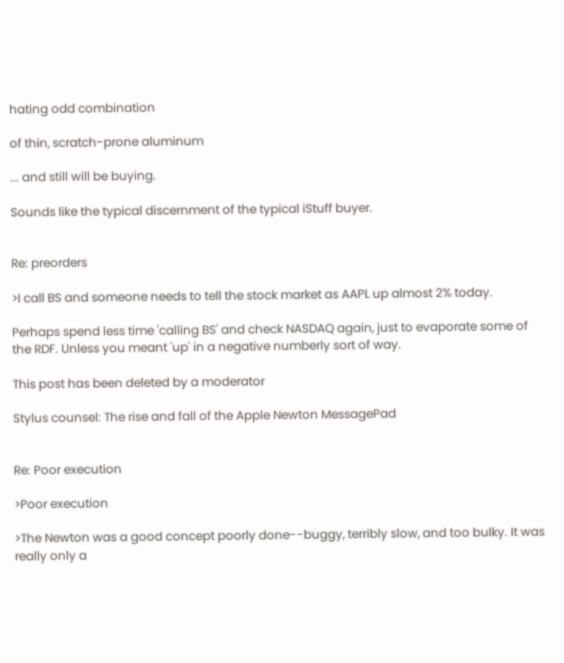hating odd combination

of thin, scratch-prone aluminum

... and still will be buying.

Sounds like the typical discernment of the typical iStuff buyer.


Re: preorders

>I call BS and someone needs to tell the stock market as AAPL up almost 2% today.

Perhaps spend less time 'calling BS' and check NASDAQ again, just to evaporate some of the RDF. Unless you meant 'up' in a negative numberly sort of way.

This post has been deleted by a moderator

Stylus counsel: The rise and fall of the Apple Newton MessagePad


Re: Poor execution

>Poor execution

>The Newton was a good concept poorly done--buggy, terribly slow, and too bulky. It was really only a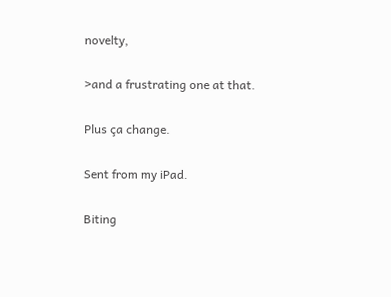novelty,

>and a frustrating one at that.

Plus ça change.

Sent from my iPad.

Biting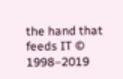the hand that feeds IT © 1998–2019